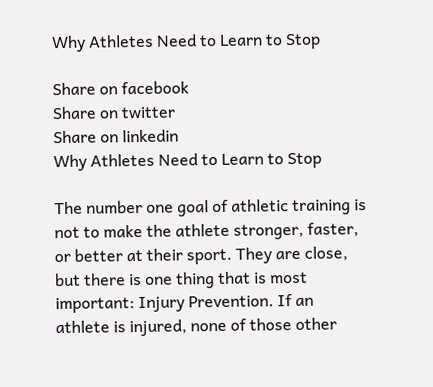Why Athletes Need to Learn to Stop

Share on facebook
Share on twitter
Share on linkedin
Why Athletes Need to Learn to Stop

The number one goal of athletic training is not to make the athlete stronger, faster, or better at their sport. They are close, but there is one thing that is most important: Injury Prevention. If an athlete is injured, none of those other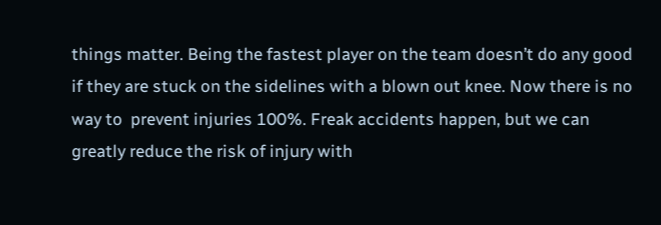things matter. Being the fastest player on the team doesn’t do any good if they are stuck on the sidelines with a blown out knee. Now there is no way to  prevent injuries 100%. Freak accidents happen, but we can greatly reduce the risk of injury with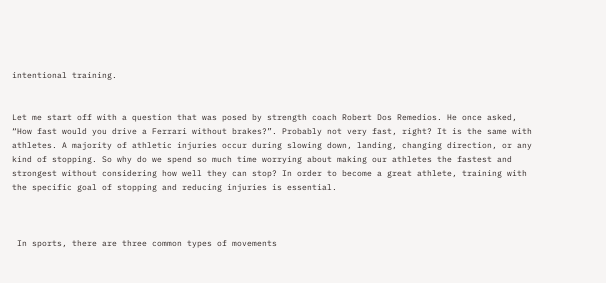intentional training.


Let me start off with a question that was posed by strength coach Robert Dos Remedios. He once asked, “How fast would you drive a Ferrari without brakes?”. Probably not very fast, right? It is the same with athletes. A majority of athletic injuries occur during slowing down, landing, changing direction, or any kind of stopping. So why do we spend so much time worrying about making our athletes the fastest and strongest without considering how well they can stop? In order to become a great athlete, training with the specific goal of stopping and reducing injuries is essential.



 In sports, there are three common types of movements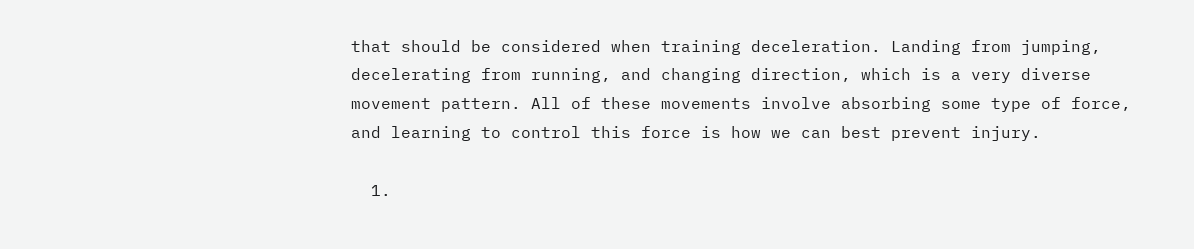that should be considered when training deceleration. Landing from jumping,  decelerating from running, and changing direction, which is a very diverse movement pattern. All of these movements involve absorbing some type of force, and learning to control this force is how we can best prevent injury.

  1.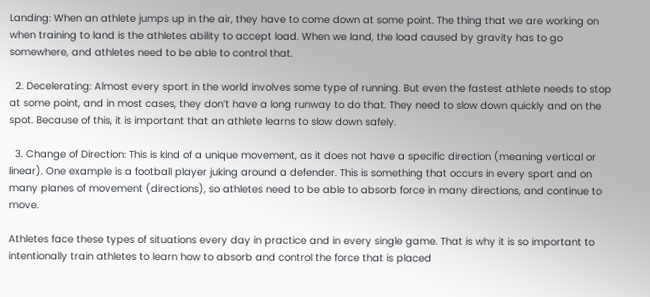Landing: When an athlete jumps up in the air, they have to come down at some point. The thing that we are working on when training to land is the athletes ability to accept load. When we land, the load caused by gravity has to go somewhere, and athletes need to be able to control that.

  2. Decelerating: Almost every sport in the world involves some type of running. But even the fastest athlete needs to stop at some point, and in most cases, they don’t have a long runway to do that. They need to slow down quickly and on the spot. Because of this, it is important that an athlete learns to slow down safely.

  3. Change of Direction: This is kind of a unique movement, as it does not have a specific direction (meaning vertical or linear). One example is a football player juking around a defender. This is something that occurs in every sport and on many planes of movement (directions), so athletes need to be able to absorb force in many directions, and continue to move.

Athletes face these types of situations every day in practice and in every single game. That is why it is so important to intentionally train athletes to learn how to absorb and control the force that is placed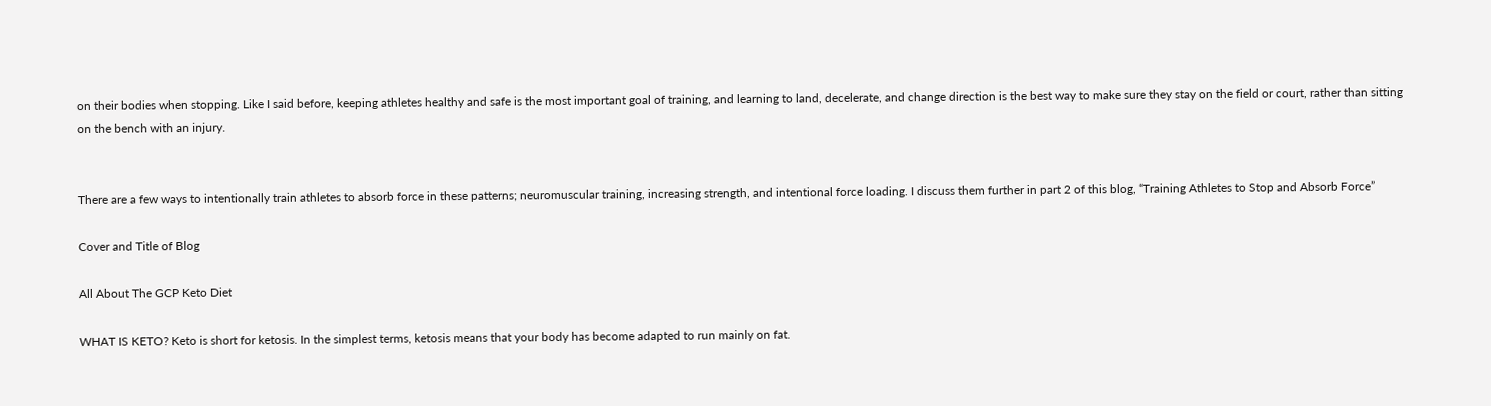on their bodies when stopping. Like I said before, keeping athletes healthy and safe is the most important goal of training, and learning to land, decelerate, and change direction is the best way to make sure they stay on the field or court, rather than sitting on the bench with an injury.


There are a few ways to intentionally train athletes to absorb force in these patterns; neuromuscular training, increasing strength, and intentional force loading. I discuss them further in part 2 of this blog, “Training Athletes to Stop and Absorb Force”

Cover and Title of Blog

All About The GCP Keto Diet

WHAT IS KETO? Keto is short for ketosis. In the simplest terms, ketosis means that your body has become adapted to run mainly on fat.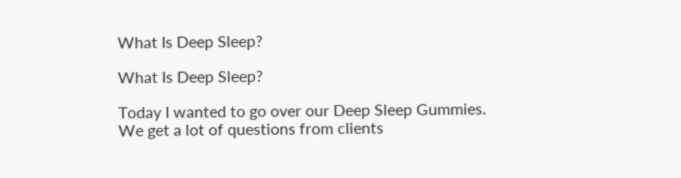What Is Deep Sleep?

What Is Deep Sleep?

Today I wanted to go over our Deep Sleep Gummies. We get a lot of questions from clients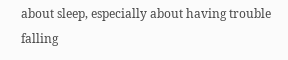about sleep, especially about having trouble falling